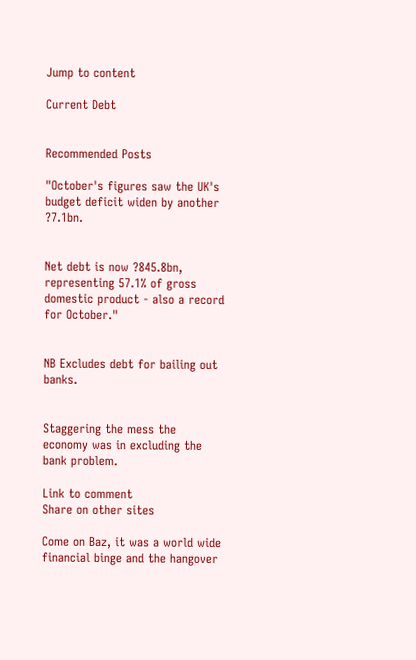Jump to content

Current Debt


Recommended Posts

"October's figures saw the UK's budget deficit widen by another ?7.1bn.


Net debt is now ?845.8bn, representing 57.1% of gross domestic product - also a record for October."


NB Excludes debt for bailing out banks.


Staggering the mess the economy was in excluding the bank problem.

Link to comment
Share on other sites

Come on Baz, it was a world wide financial binge and the hangover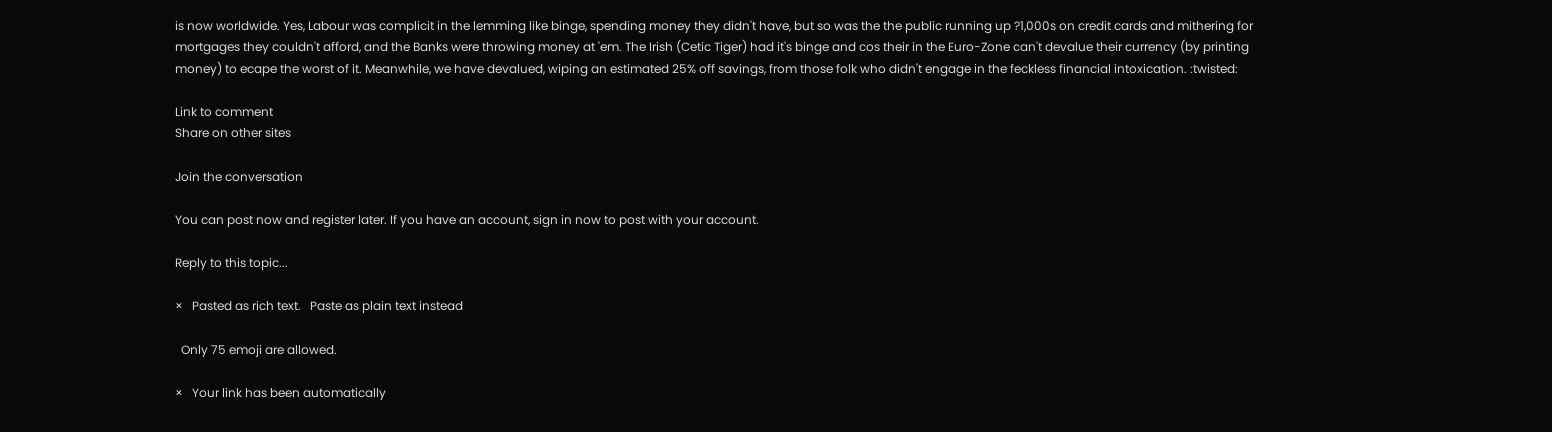is now worldwide. Yes, Labour was complicit in the lemming like binge, spending money they didn't have, but so was the the public running up ?1,000s on credit cards and mithering for mortgages they couldn't afford, and the Banks were throwing money at 'em. The Irish (Cetic Tiger) had it's binge and cos their in the Euro-Zone can't devalue their currency (by printing money) to ecape the worst of it. Meanwhile, we have devalued, wiping an estimated 25% off savings, from those folk who didn't engage in the feckless financial intoxication. :twisted:

Link to comment
Share on other sites

Join the conversation

You can post now and register later. If you have an account, sign in now to post with your account.

Reply to this topic...

×   Pasted as rich text.   Paste as plain text instead

  Only 75 emoji are allowed.

×   Your link has been automatically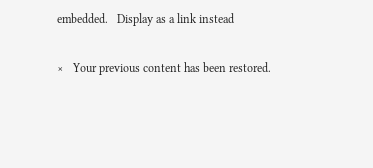embedded.   Display as a link instead

×   Your previous content has been restored.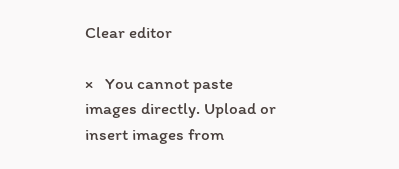Clear editor

×   You cannot paste images directly. Upload or insert images from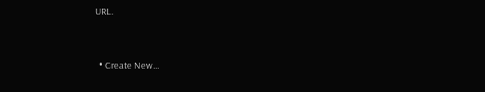URL.


  • Create New...